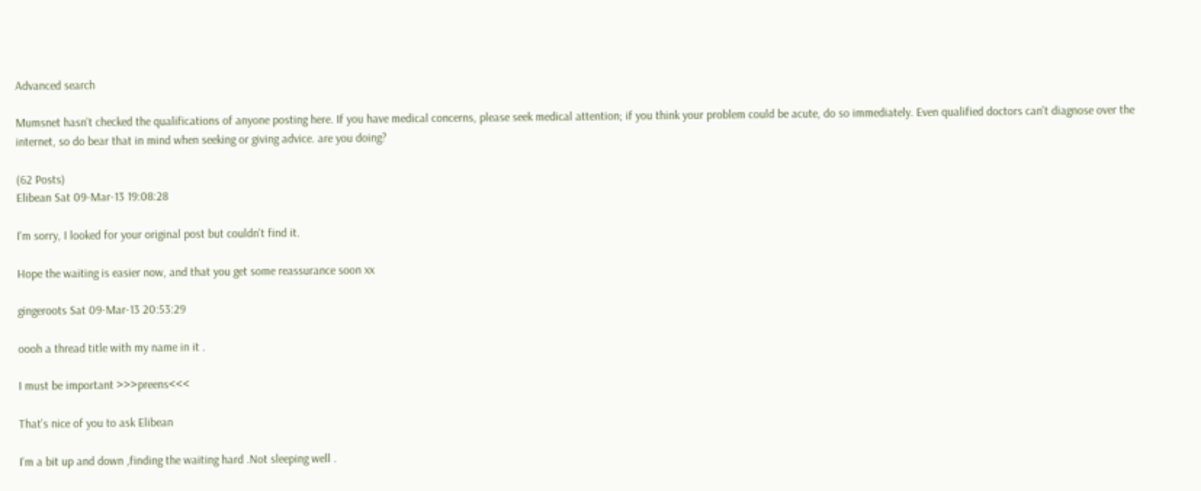Advanced search

Mumsnet hasn't checked the qualifications of anyone posting here. If you have medical concerns, please seek medical attention; if you think your problem could be acute, do so immediately. Even qualified doctors can't diagnose over the internet, so do bear that in mind when seeking or giving advice. are you doing?

(62 Posts)
Elibean Sat 09-Mar-13 19:08:28

I'm sorry, I looked for your original post but couldn't find it.

Hope the waiting is easier now, and that you get some reassurance soon xx

gingeroots Sat 09-Mar-13 20:53:29

oooh a thread title with my name in it .

I must be important >>>preens<<<

That's nice of you to ask Elibean

I'm a bit up and down ,finding the waiting hard .Not sleeping well .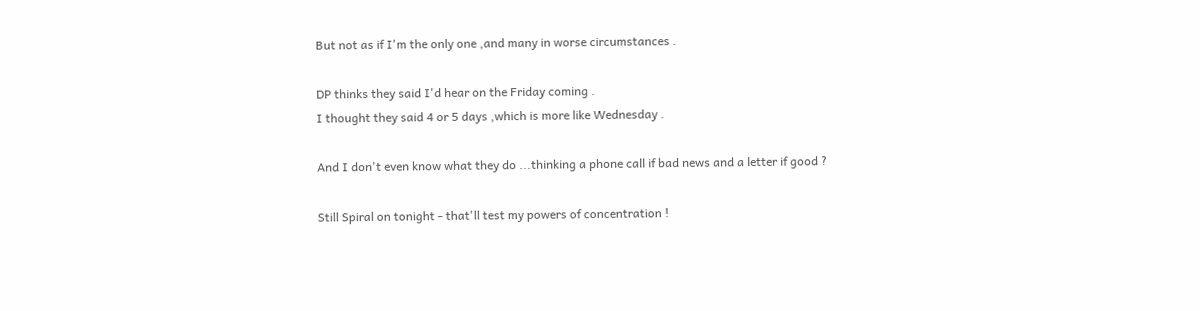But not as if I'm the only one ,and many in worse circumstances .

DP thinks they said I'd hear on the Friday coming .
I thought they said 4 or 5 days ,which is more like Wednesday .

And I don't even know what they do ...thinking a phone call if bad news and a letter if good ?

Still Spiral on tonight - that'll test my powers of concentration !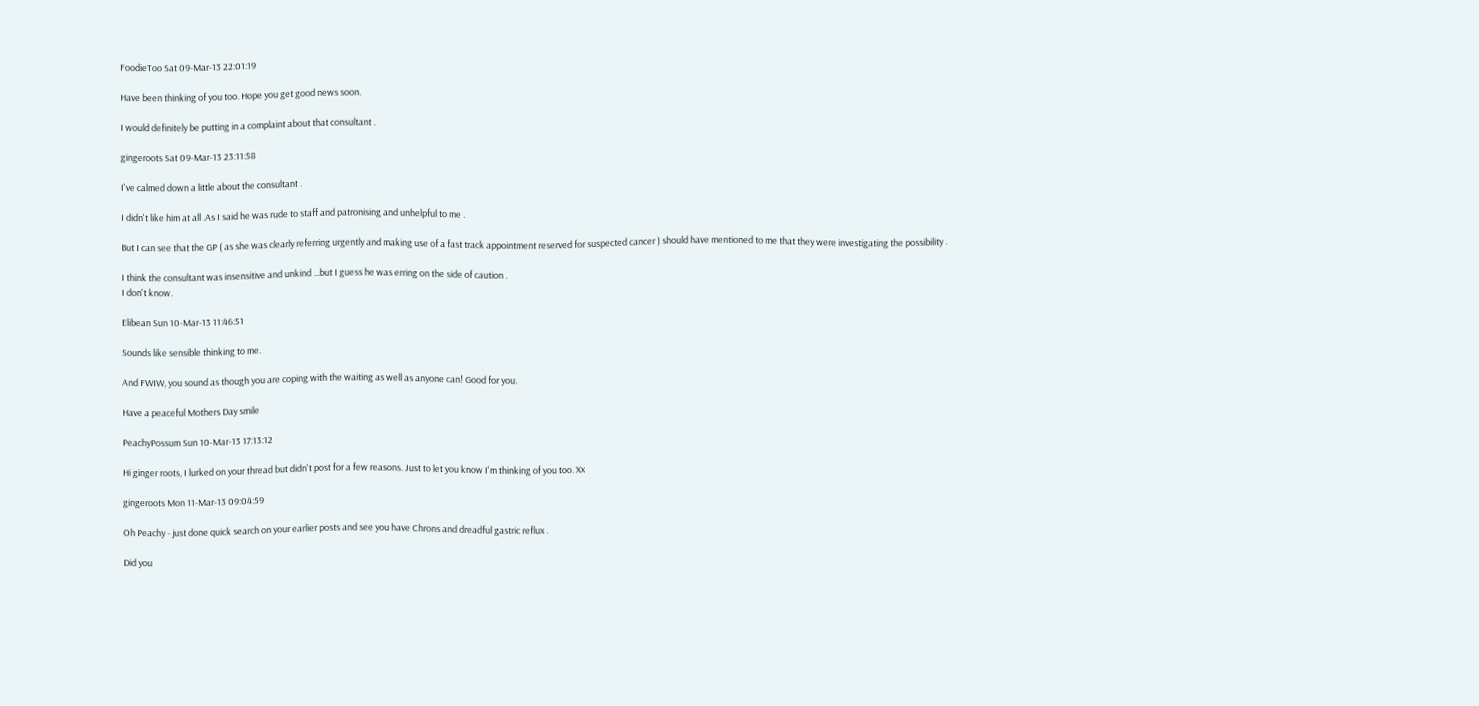FoodieToo Sat 09-Mar-13 22:01:19

Have been thinking of you too. Hope you get good news soon.

I would definitely be putting in a complaint about that consultant .

gingeroots Sat 09-Mar-13 23:11:58

I've calmed down a little about the consultant .

I didn't like him at all .As I said he was rude to staff and patronising and unhelpful to me .

But I can see that the GP ( as she was clearly referring urgently and making use of a fast track appointment reserved for suspected cancer ) should have mentioned to me that they were investigating the possibility .

I think the consultant was insensitive and unkind ...but I guess he was erring on the side of caution .
I don't know.

Elibean Sun 10-Mar-13 11:46:51

Sounds like sensible thinking to me.

And FWIW, you sound as though you are coping with the waiting as well as anyone can! Good for you.

Have a peaceful Mothers Day smile

PeachyPossum Sun 10-Mar-13 17:13:12

Hi ginger roots, I lurked on your thread but didn't post for a few reasons. Just to let you know I'm thinking of you too. Xx

gingeroots Mon 11-Mar-13 09:04:59

Oh Peachy - just done quick search on your earlier posts and see you have Chrons and dreadful gastric reflux .

Did you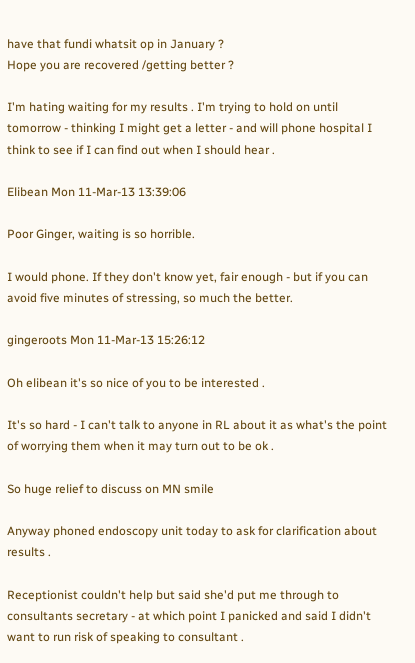have that fundi whatsit op in January ?
Hope you are recovered /getting better ?

I'm hating waiting for my results . I'm trying to hold on until tomorrow - thinking I might get a letter - and will phone hospital I think to see if I can find out when I should hear .

Elibean Mon 11-Mar-13 13:39:06

Poor Ginger, waiting is so horrible.

I would phone. If they don't know yet, fair enough - but if you can avoid five minutes of stressing, so much the better.

gingeroots Mon 11-Mar-13 15:26:12

Oh elibean it's so nice of you to be interested .

It's so hard - I can't talk to anyone in RL about it as what's the point of worrying them when it may turn out to be ok .

So huge relief to discuss on MN smile

Anyway phoned endoscopy unit today to ask for clarification about results .

Receptionist couldn't help but said she'd put me through to consultants secretary - at which point I panicked and said I didn't want to run risk of speaking to consultant .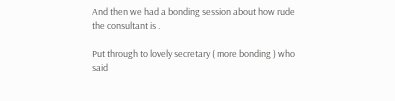And then we had a bonding session about how rude the consultant is .

Put through to lovely secretary ( more bonding ) who said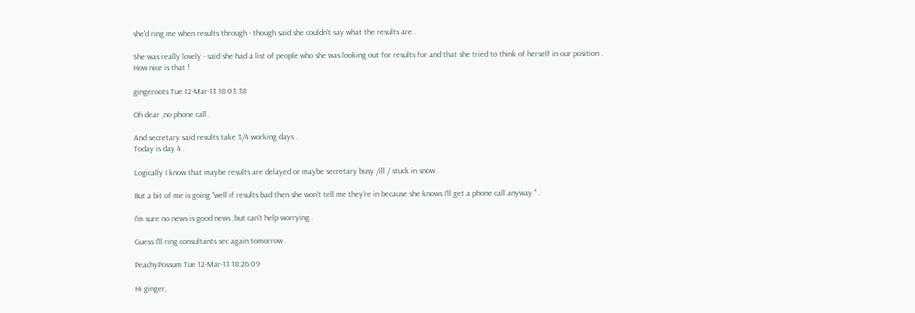she'd ring me when results through - though said she couldn't say what the results are .

She was really lovely - said she had a list of people who she was looking out for results for and that she tried to think of herself in our position .
How nice is that !

gingeroots Tue 12-Mar-13 18:03:38

Oh dear ,no phone call .

And secretary said results take 3/4 working days .
Today is day 4 .

Logically I know that maybe results are delayed or maybe secretary busy /ill / stuck in snow .

But a bit of me is going "well if results bad then she won't tell me they're in because she knows I'll get a phone call anyway " .

I'm sure no news is good news ,but can't help worrying .

Guess I'll ring consultants sec again tomorrow .

PeachyPossum Tue 12-Mar-13 18:26:09

Hi ginger,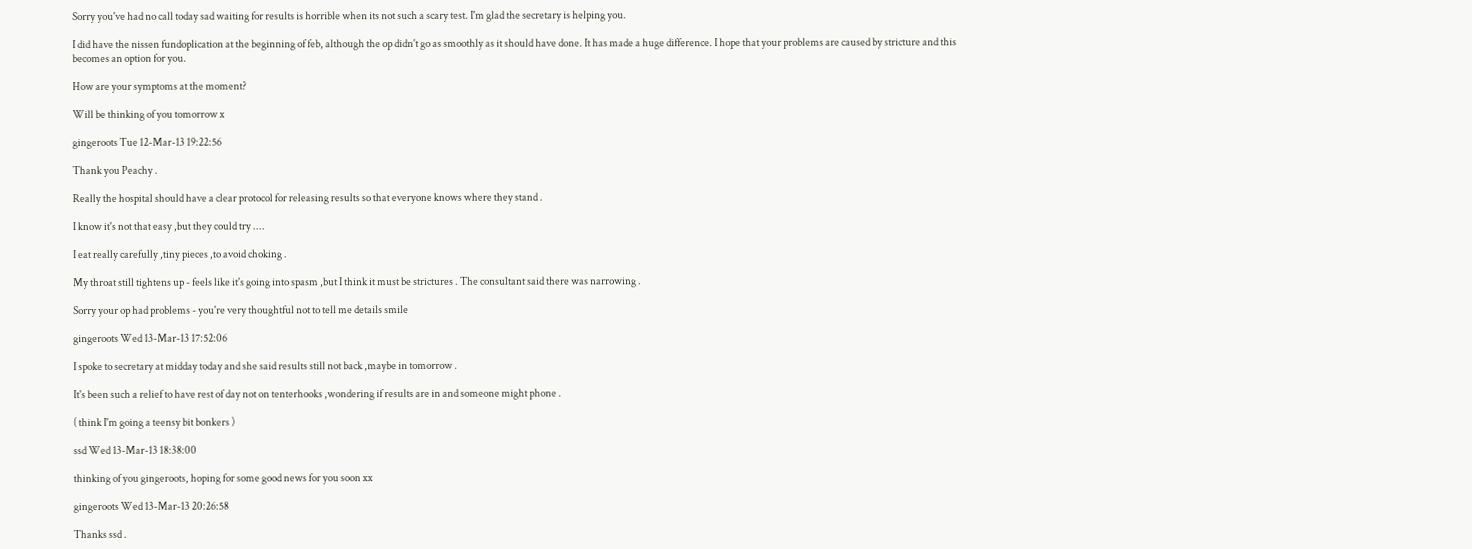Sorry you've had no call today sad waiting for results is horrible when its not such a scary test. I'm glad the secretary is helping you.

I did have the nissen fundoplication at the beginning of feb, although the op didn't go as smoothly as it should have done. It has made a huge difference. I hope that your problems are caused by stricture and this becomes an option for you.

How are your symptoms at the moment?

Will be thinking of you tomorrow x

gingeroots Tue 12-Mar-13 19:22:56

Thank you Peachy .

Really the hospital should have a clear protocol for releasing results so that everyone knows where they stand .

I know it's not that easy ,but they could try ....

I eat really carefully ,tiny pieces ,to avoid choking .

My throat still tightens up - feels like it's going into spasm ,but I think it must be strictures . The consultant said there was narrowing .

Sorry your op had problems - you're very thoughtful not to tell me details smile

gingeroots Wed 13-Mar-13 17:52:06

I spoke to secretary at midday today and she said results still not back ,maybe in tomorrow .

It's been such a relief to have rest of day not on tenterhooks ,wondering if results are in and someone might phone .

( think I'm going a teensy bit bonkers )

ssd Wed 13-Mar-13 18:38:00

thinking of you gingeroots, hoping for some good news for you soon xx

gingeroots Wed 13-Mar-13 20:26:58

Thanks ssd .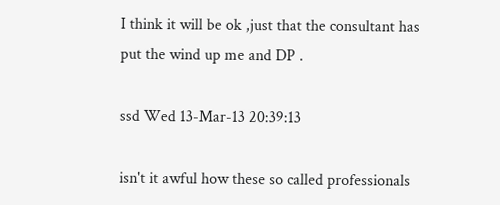I think it will be ok ,just that the consultant has put the wind up me and DP .

ssd Wed 13-Mar-13 20:39:13

isn't it awful how these so called professionals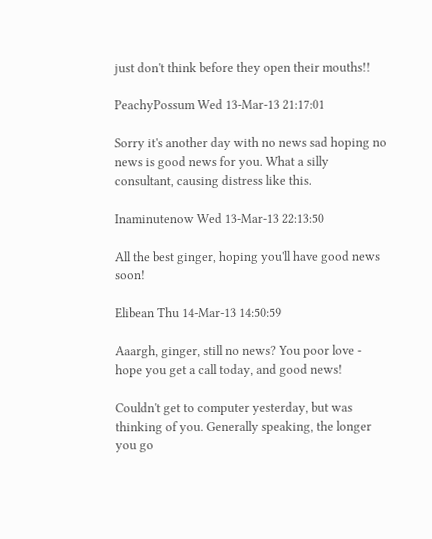just don't think before they open their mouths!!

PeachyPossum Wed 13-Mar-13 21:17:01

Sorry it's another day with no news sad hoping no news is good news for you. What a silly consultant, causing distress like this.

Inaminutenow Wed 13-Mar-13 22:13:50

All the best ginger, hoping you'll have good news soon!

Elibean Thu 14-Mar-13 14:50:59

Aaargh, ginger, still no news? You poor love - hope you get a call today, and good news!

Couldn't get to computer yesterday, but was thinking of you. Generally speaking, the longer you go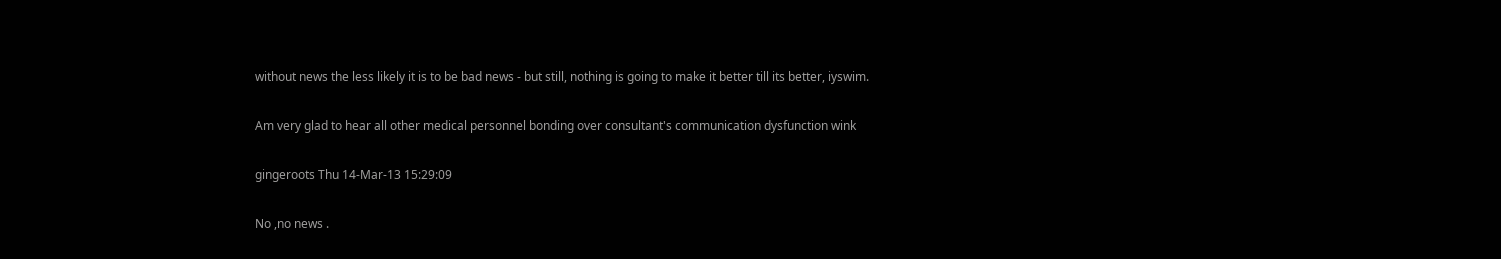without news the less likely it is to be bad news - but still, nothing is going to make it better till its better, iyswim.

Am very glad to hear all other medical personnel bonding over consultant's communication dysfunction wink

gingeroots Thu 14-Mar-13 15:29:09

No ,no news .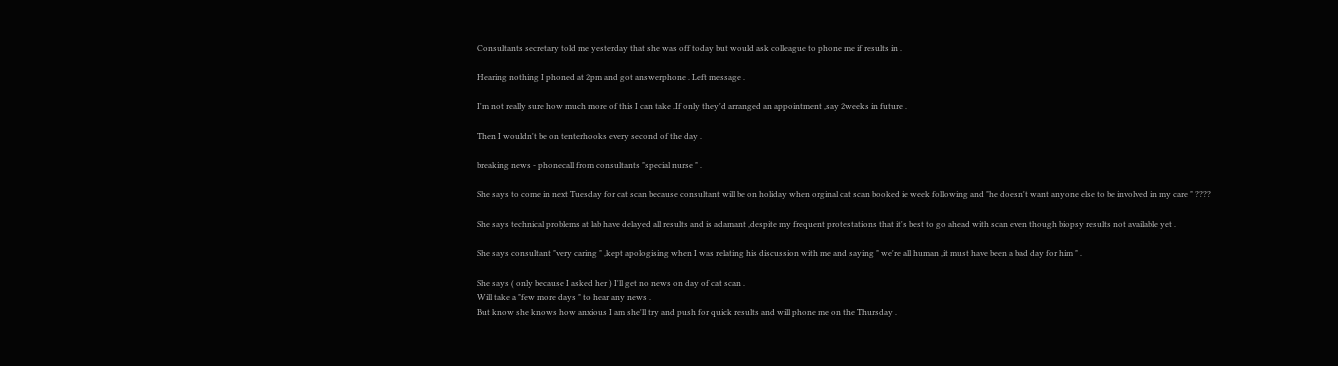Consultants secretary told me yesterday that she was off today but would ask colleague to phone me if results in .

Hearing nothing I phoned at 2pm and got answerphone . Left message .

I'm not really sure how much more of this I can take .If only they'd arranged an appointment ,say 2weeks in future .

Then I wouldn't be on tenterhooks every second of the day .

breaking news - phonecall from consultants "special nurse " .

She says to come in next Tuesday for cat scan because consultant will be on holiday when orginal cat scan booked ie week following and "he doesn't want anyone else to be involved in my care " ????

She says technical problems at lab have delayed all results and is adamant ,despite my frequent protestations that it's best to go ahead with scan even though biopsy results not available yet .

She says consultant "very caring " ,kept apologising when I was relating his discussion with me and saying " we're all human ,it must have been a bad day for him " .

She says ( only because I asked her ) I'll get no news on day of cat scan .
Will take a "few more days " to hear any news .
But know she knows how anxious I am she'll try and push for quick results and will phone me on the Thursday .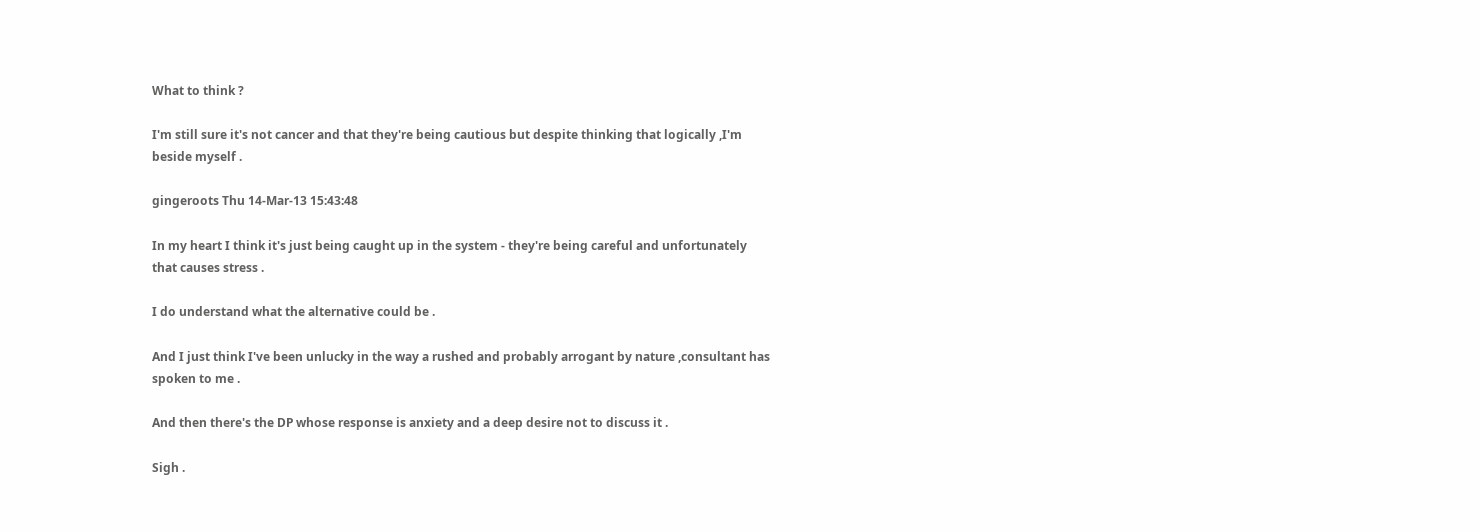What to think ?

I'm still sure it's not cancer and that they're being cautious but despite thinking that logically ,I'm beside myself .

gingeroots Thu 14-Mar-13 15:43:48

In my heart I think it's just being caught up in the system - they're being careful and unfortunately that causes stress .

I do understand what the alternative could be .

And I just think I've been unlucky in the way a rushed and probably arrogant by nature ,consultant has spoken to me .

And then there's the DP whose response is anxiety and a deep desire not to discuss it .

Sigh .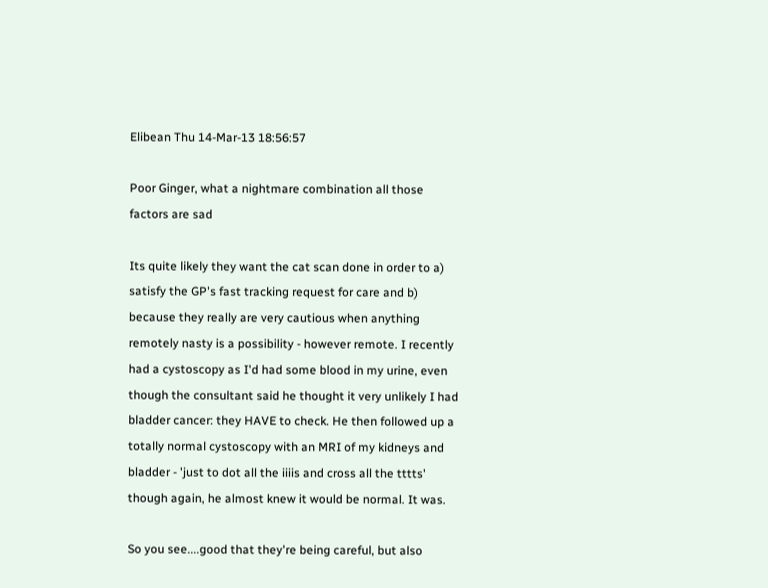Elibean Thu 14-Mar-13 18:56:57

Poor Ginger, what a nightmare combination all those factors are sad

Its quite likely they want the cat scan done in order to a) satisfy the GP's fast tracking request for care and b) because they really are very cautious when anything remotely nasty is a possibility - however remote. I recently had a cystoscopy as I'd had some blood in my urine, even though the consultant said he thought it very unlikely I had bladder cancer: they HAVE to check. He then followed up a totally normal cystoscopy with an MRI of my kidneys and bladder - 'just to dot all the iiiis and cross all the tttts' though again, he almost knew it would be normal. It was.

So you see....good that they're being careful, but also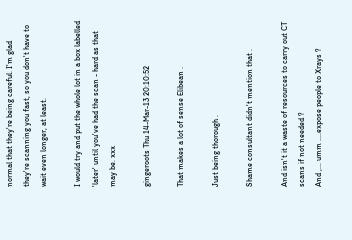normal that they're being careful. I'm glad they're scanning you fast, so you don't have to wait even longer, at least.

I would try and put the whole lot in a box labelled 'later' until you've had the scan - hard as that may be. xxx

gingeroots Thu 14-Mar-13 20:10:52

That makes a lot of sense Elibean .

Just being thorough .

Shame consultant didn't mention that .

And isn't it a waste of resources to carry out CT scans if not needed ?
And ,... umm ....expose people to Xrays ?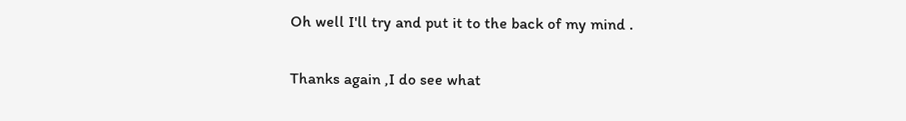Oh well I'll try and put it to the back of my mind .

Thanks again ,I do see what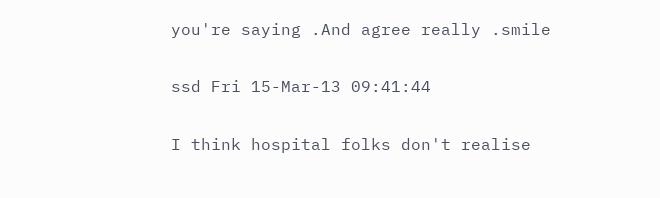you're saying .And agree really .smile

ssd Fri 15-Mar-13 09:41:44

I think hospital folks don't realise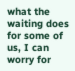what the waiting does for some of us, I can worry for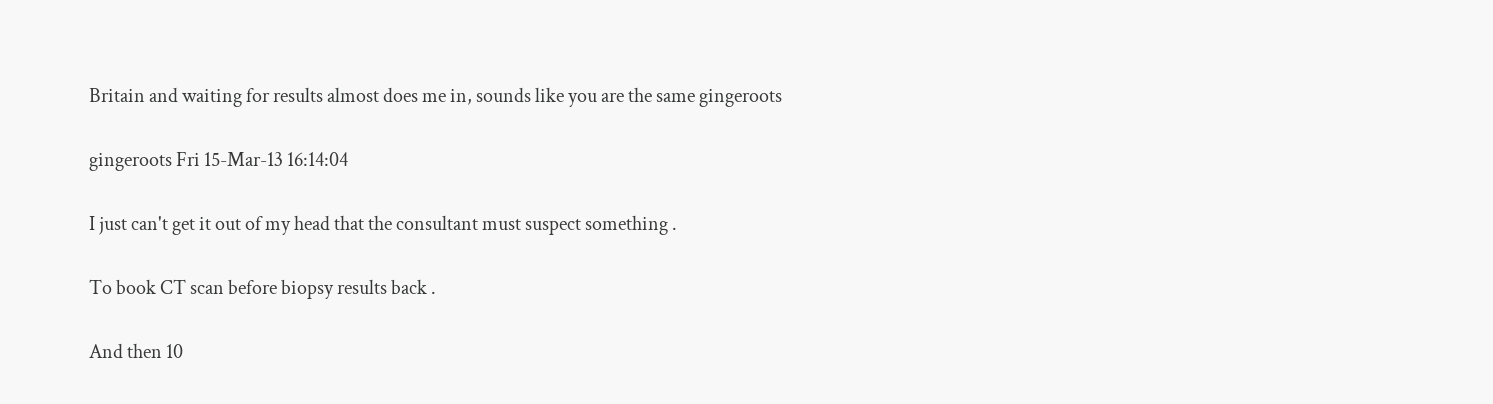Britain and waiting for results almost does me in, sounds like you are the same gingeroots

gingeroots Fri 15-Mar-13 16:14:04

I just can't get it out of my head that the consultant must suspect something .

To book CT scan before biopsy results back .

And then 10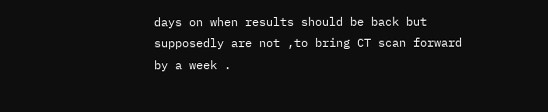days on when results should be back but supposedly are not ,to bring CT scan forward by a week .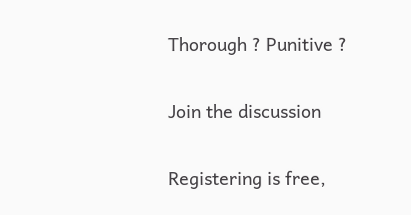Thorough ? Punitive ?

Join the discussion

Registering is free,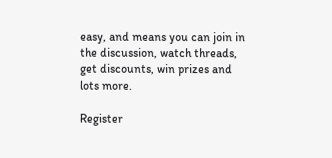easy, and means you can join in the discussion, watch threads, get discounts, win prizes and lots more.

Register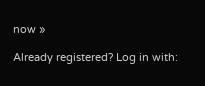now »

Already registered? Log in with: